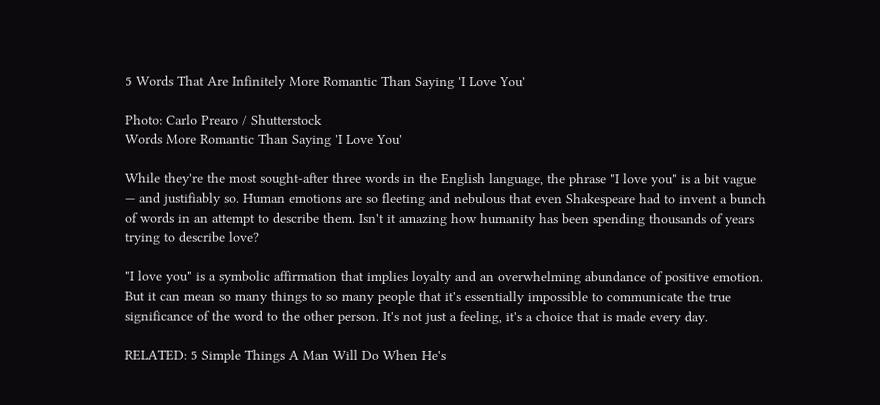5 Words That Are Infinitely More Romantic Than Saying 'I Love You'

Photo: Carlo Prearo / Shutterstock
Words More Romantic Than Saying 'I Love You'

While they're the most sought-after three words in the English language, the phrase "I love you" is a bit vague — and justifiably so. Human emotions are so fleeting and nebulous that even Shakespeare had to invent a bunch of words in an attempt to describe them. Isn't it amazing how humanity has been spending thousands of years trying to describe love?

"I love you" is a symbolic affirmation that implies loyalty and an overwhelming abundance of positive emotion. But it can mean so many things to so many people that it's essentially impossible to communicate the true significance of the word to the other person. It's not just a feeling, it's a choice that is made every day.

RELATED: 5 Simple Things A Man Will Do When He's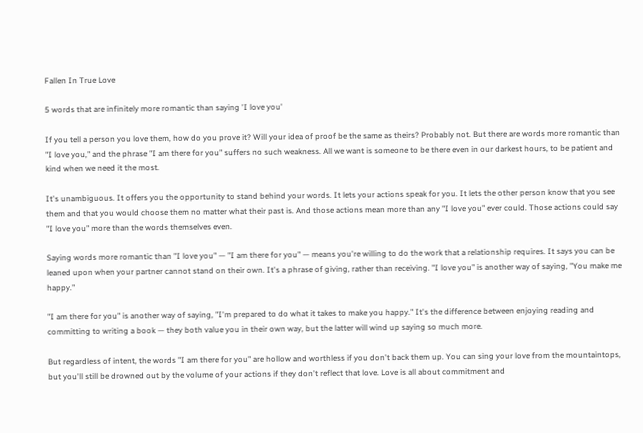Fallen In True Love

5 words that are infinitely more romantic than saying 'I love you'

If you tell a person you love them, how do you prove it? Will your idea of proof be the same as theirs? Probably not. But there are words more romantic than "I love you," and the phrase "I am there for you" suffers no such weakness. All we want is someone to be there even in our darkest hours, to be patient and kind when we need it the most.

It's unambiguous. It offers you the opportunity to stand behind your words. It lets your actions speak for you. It lets the other person know that you see them and that you would choose them no matter what their past is. And those actions mean more than any "I love you" ever could. Those actions could say "I love you" more than the words themselves even.

Saying words more romantic than "I love you" — "I am there for you" — means you're willing to do the work that a relationship requires. It says you can be leaned upon when your partner cannot stand on their own. It's a phrase of giving, rather than receiving. "I love you" is another way of saying, "You make me happy."

"I am there for you" is another way of saying, "I'm prepared to do what it takes to make you happy." It's the difference between enjoying reading and committing to writing a book — they both value you in their own way, but the latter will wind up saying so much more.

But regardless of intent, the words "I am there for you" are hollow and worthless if you don't back them up. You can sing your love from the mountaintops, but you'll still be drowned out by the volume of your actions if they don't reflect that love. Love is all about commitment and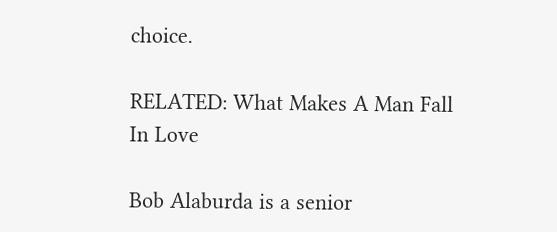choice.

RELATED: What Makes A Man Fall In Love

Bob Alaburda is a senior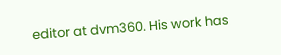editor at dvm360. His work has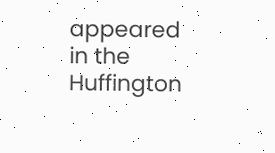appeared in the Huffington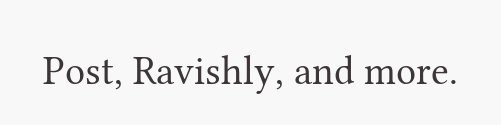Post, Ravishly, and more.